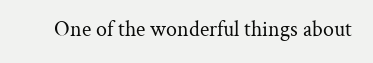One of the wonderful things about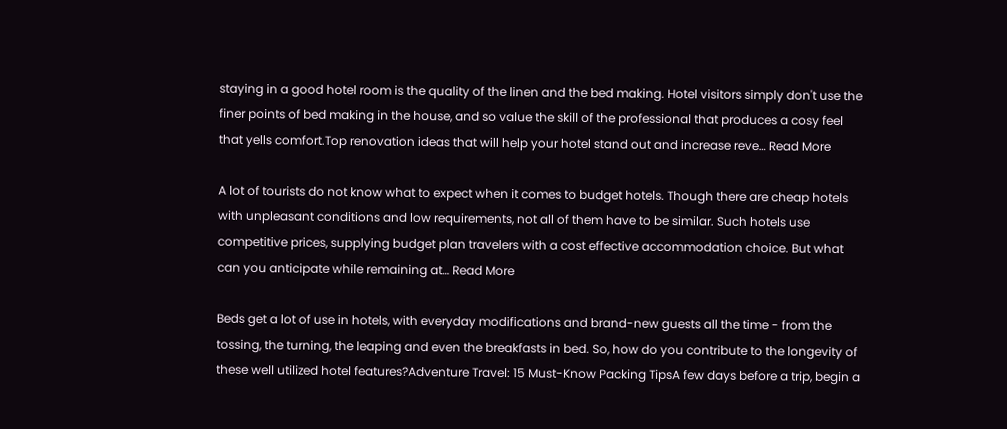staying in a good hotel room is the quality of the linen and the bed making. Hotel visitors simply don't use the finer points of bed making in the house, and so value the skill of the professional that produces a cosy feel that yells comfort.Top renovation ideas that will help your hotel stand out and increase reve… Read More

A lot of tourists do not know what to expect when it comes to budget hotels. Though there are cheap hotels with unpleasant conditions and low requirements, not all of them have to be similar. Such hotels use competitive prices, supplying budget plan travelers with a cost effective accommodation choice. But what can you anticipate while remaining at… Read More

Beds get a lot of use in hotels, with everyday modifications and brand-new guests all the time - from the tossing, the turning, the leaping and even the breakfasts in bed. So, how do you contribute to the longevity of these well utilized hotel features?Adventure Travel: 15 Must-Know Packing TipsA few days before a trip, begin a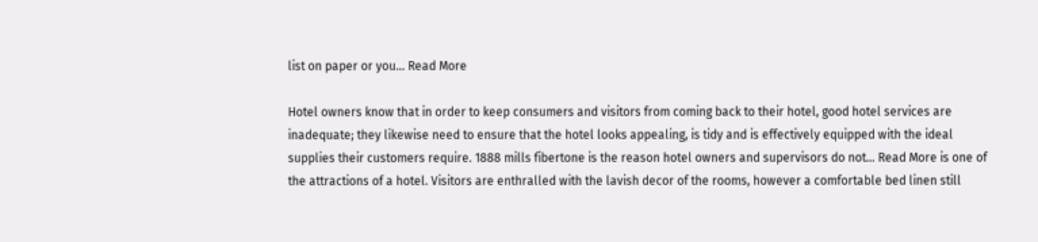list on paper or you… Read More

Hotel owners know that in order to keep consumers and visitors from coming back to their hotel, good hotel services are inadequate; they likewise need to ensure that the hotel looks appealing, is tidy and is effectively equipped with the ideal supplies their customers require. 1888 mills fibertone is the reason hotel owners and supervisors do not… Read More is one of the attractions of a hotel. Visitors are enthralled with the lavish decor of the rooms, however a comfortable bed linen still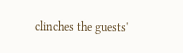clinches the guests'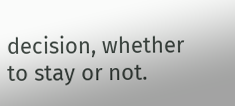decision, whether to stay or not.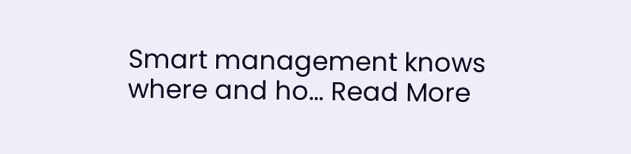Smart management knows where and ho… Read More